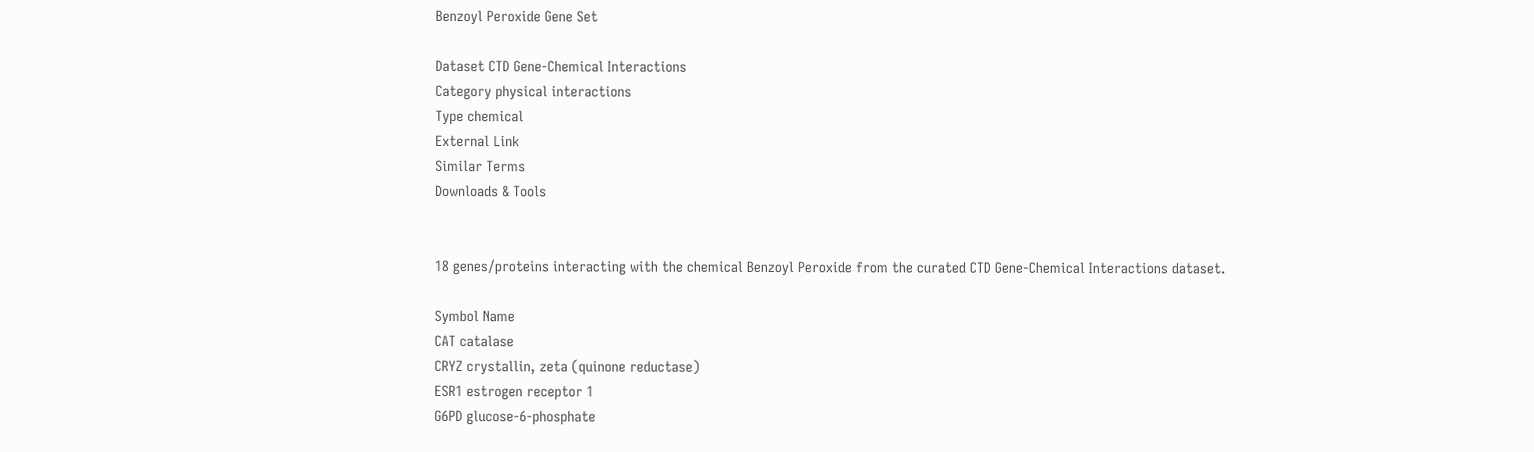Benzoyl Peroxide Gene Set

Dataset CTD Gene-Chemical Interactions
Category physical interactions
Type chemical
External Link
Similar Terms
Downloads & Tools


18 genes/proteins interacting with the chemical Benzoyl Peroxide from the curated CTD Gene-Chemical Interactions dataset.

Symbol Name
CAT catalase
CRYZ crystallin, zeta (quinone reductase)
ESR1 estrogen receptor 1
G6PD glucose-6-phosphate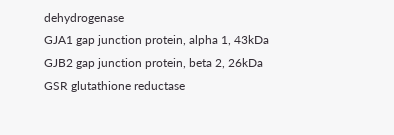dehydrogenase
GJA1 gap junction protein, alpha 1, 43kDa
GJB2 gap junction protein, beta 2, 26kDa
GSR glutathione reductase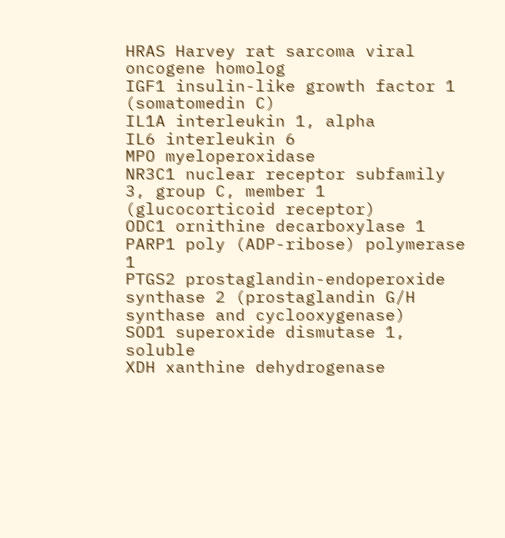HRAS Harvey rat sarcoma viral oncogene homolog
IGF1 insulin-like growth factor 1 (somatomedin C)
IL1A interleukin 1, alpha
IL6 interleukin 6
MPO myeloperoxidase
NR3C1 nuclear receptor subfamily 3, group C, member 1 (glucocorticoid receptor)
ODC1 ornithine decarboxylase 1
PARP1 poly (ADP-ribose) polymerase 1
PTGS2 prostaglandin-endoperoxide synthase 2 (prostaglandin G/H synthase and cyclooxygenase)
SOD1 superoxide dismutase 1, soluble
XDH xanthine dehydrogenase